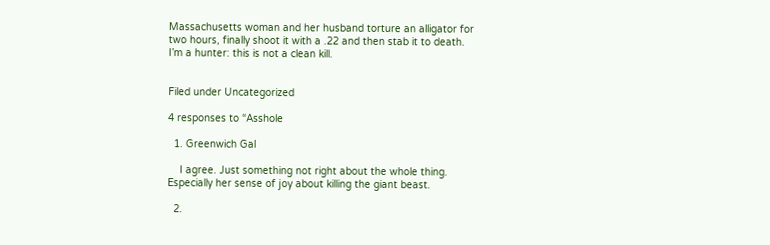Massachusetts woman and her husband torture an alligator for two hours, finally shoot it with a .22 and then stab it to death. I’m a hunter: this is not a clean kill.


Filed under Uncategorized

4 responses to “Asshole

  1. Greenwich Gal

    I agree. Just something not right about the whole thing. Especially her sense of joy about killing the giant beast.

  2.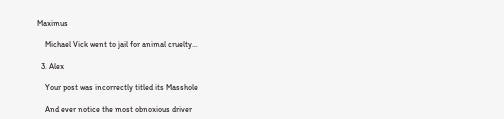Maximus

    Michael Vick went to jail for animal cruelty…

  3. Alex

    Your post was incorrectly titled its Masshole

    And ever notice the most obnoxious driver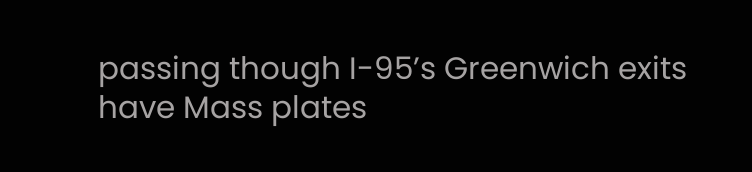passing though I-95’s Greenwich exits have Mass plates